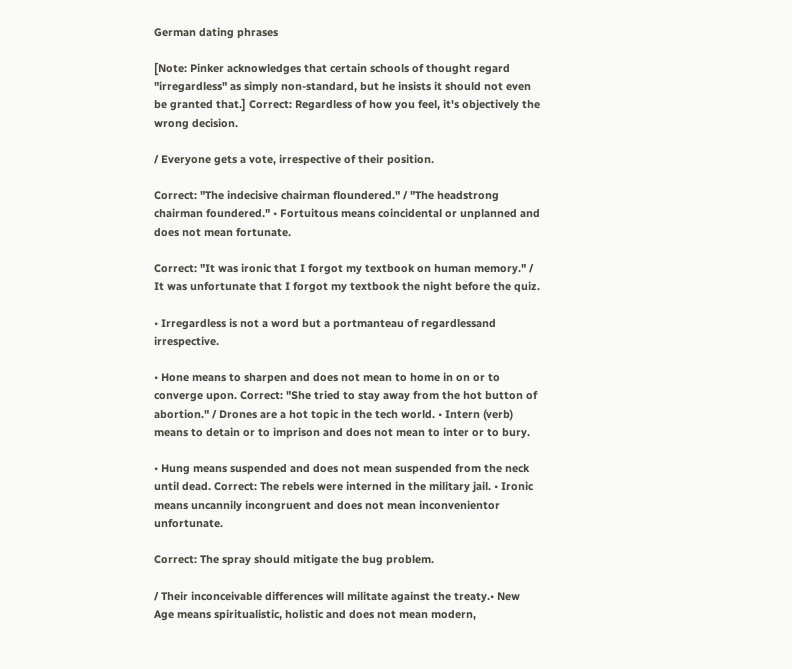German dating phrases

[Note: Pinker acknowledges that certain schools of thought regard "irregardless" as simply non-standard, but he insists it should not even be granted that.] Correct: Regardless of how you feel, it's objectively the wrong decision.

/ Everyone gets a vote, irrespective of their position.

Correct: "The indecisive chairman floundered." / "The headstrong chairman foundered." • Fortuitous means coincidental or unplanned and does not mean fortunate.

Correct: "It was ironic that I forgot my textbook on human memory." / It was unfortunate that I forgot my textbook the night before the quiz.

• Irregardless is not a word but a portmanteau of regardlessand irrespective.

• Hone means to sharpen and does not mean to home in on or to converge upon. Correct: "She tried to stay away from the hot button of abortion." / Drones are a hot topic in the tech world. • Intern (verb) means to detain or to imprison and does not mean to inter or to bury.

• Hung means suspended and does not mean suspended from the neck until dead. Correct: The rebels were interned in the military jail. • Ironic means uncannily incongruent and does not mean inconvenientor unfortunate.

Correct: The spray should mitigate the bug problem.

/ Their inconceivable differences will militate against the treaty.• New Age means spiritualistic, holistic and does not mean modern,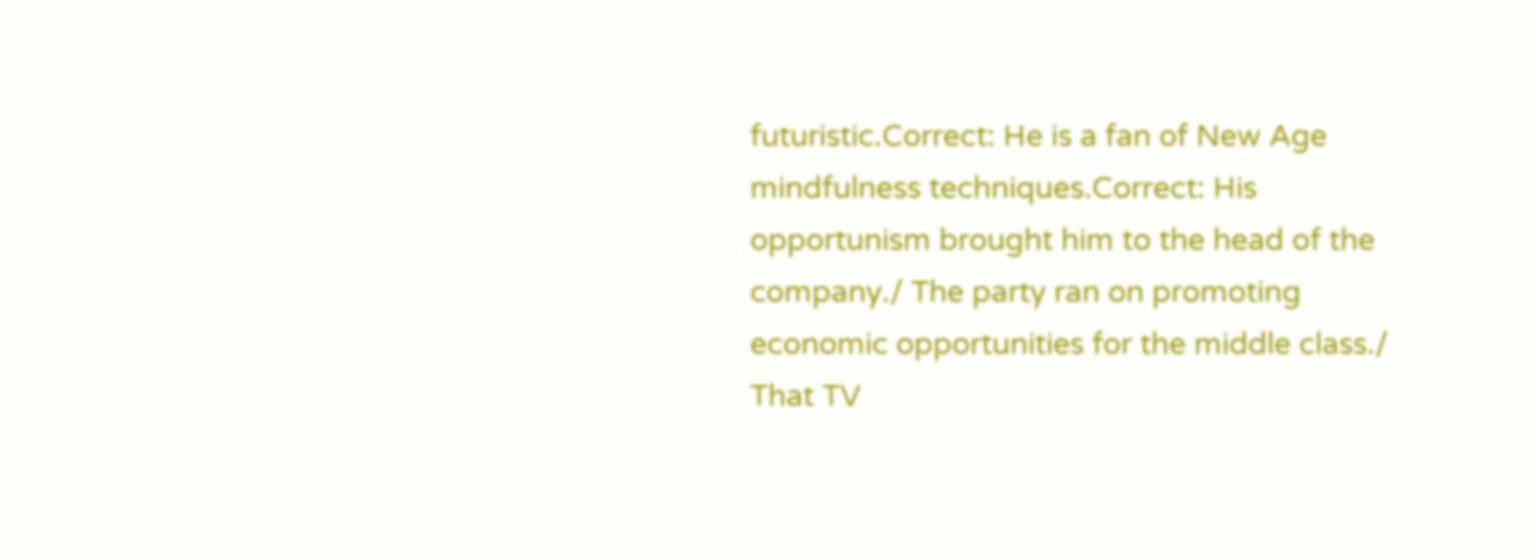futuristic.Correct: He is a fan of New Age mindfulness techniques.Correct: His opportunism brought him to the head of the company./ The party ran on promoting economic opportunities for the middle class./ That TV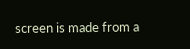screen is made from a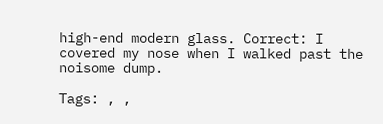high-end modern glass. Correct: I covered my nose when I walked past the noisome dump.

Tags: , ,